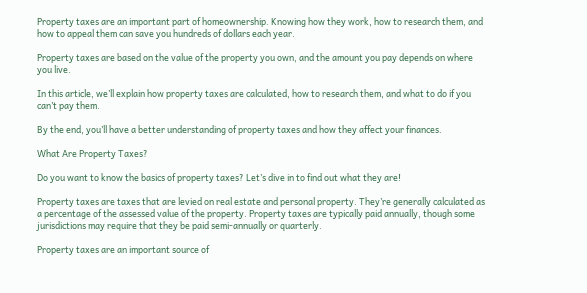Property taxes are an important part of homeownership. Knowing how they work, how to research them, and how to appeal them can save you hundreds of dollars each year.

Property taxes are based on the value of the property you own, and the amount you pay depends on where you live.

In this article, we’ll explain how property taxes are calculated, how to research them, and what to do if you can’t pay them.

By the end, you’ll have a better understanding of property taxes and how they affect your finances.

What Are Property Taxes?

Do you want to know the basics of property taxes? Let’s dive in to find out what they are!

Property taxes are taxes that are levied on real estate and personal property. They’re generally calculated as a percentage of the assessed value of the property. Property taxes are typically paid annually, though some jurisdictions may require that they be paid semi-annually or quarterly.

Property taxes are an important source of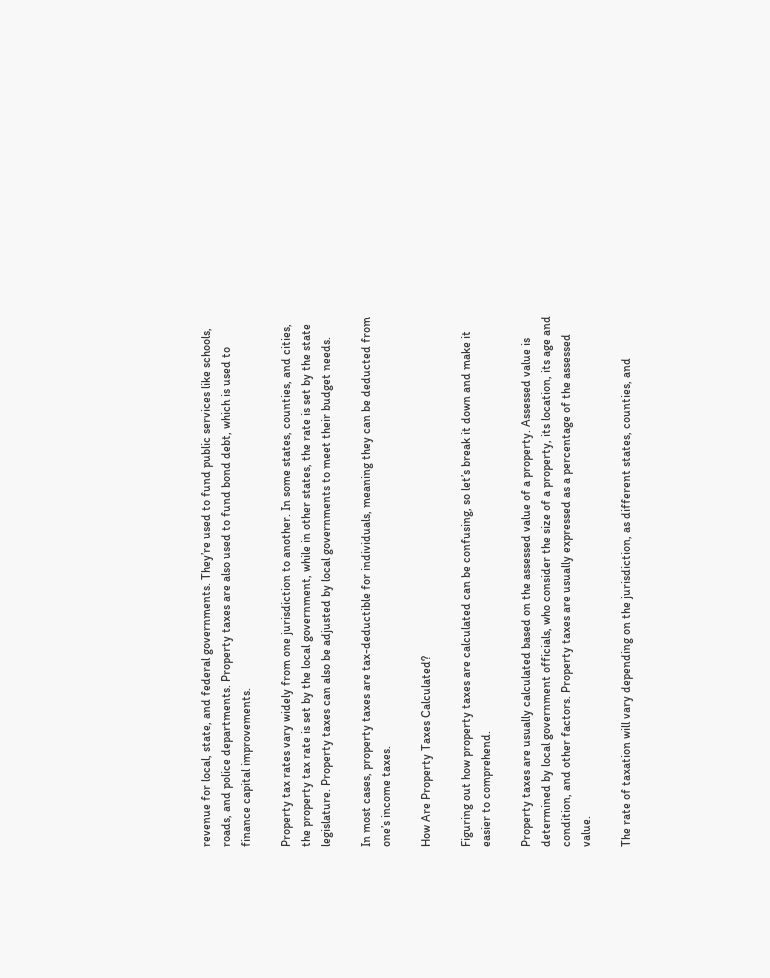revenue for local, state, and federal governments. They’re used to fund public services like schools, roads, and police departments. Property taxes are also used to fund bond debt, which is used to finance capital improvements.

Property tax rates vary widely from one jurisdiction to another. In some states, counties, and cities, the property tax rate is set by the local government, while in other states, the rate is set by the state legislature. Property taxes can also be adjusted by local governments to meet their budget needs.

In most cases, property taxes are tax-deductible for individuals, meaning they can be deducted from one’s income taxes.

How Are Property Taxes Calculated?

Figuring out how property taxes are calculated can be confusing, so let’s break it down and make it easier to comprehend.

Property taxes are usually calculated based on the assessed value of a property. Assessed value is determined by local government officials, who consider the size of a property, its location, its age and condition, and other factors. Property taxes are usually expressed as a percentage of the assessed value.

The rate of taxation will vary depending on the jurisdiction, as different states, counties, and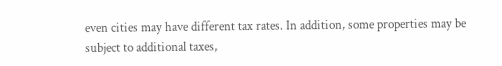even cities may have different tax rates. In addition, some properties may be subject to additional taxes,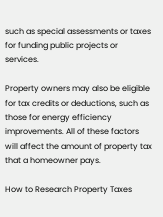such as special assessments or taxes for funding public projects or services.

Property owners may also be eligible for tax credits or deductions, such as those for energy efficiency improvements. All of these factors will affect the amount of property tax that a homeowner pays.

How to Research Property Taxes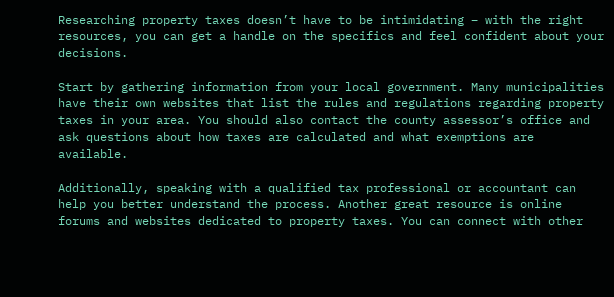Researching property taxes doesn’t have to be intimidating – with the right resources, you can get a handle on the specifics and feel confident about your decisions.

Start by gathering information from your local government. Many municipalities have their own websites that list the rules and regulations regarding property taxes in your area. You should also contact the county assessor’s office and ask questions about how taxes are calculated and what exemptions are available.

Additionally, speaking with a qualified tax professional or accountant can help you better understand the process. Another great resource is online forums and websites dedicated to property taxes. You can connect with other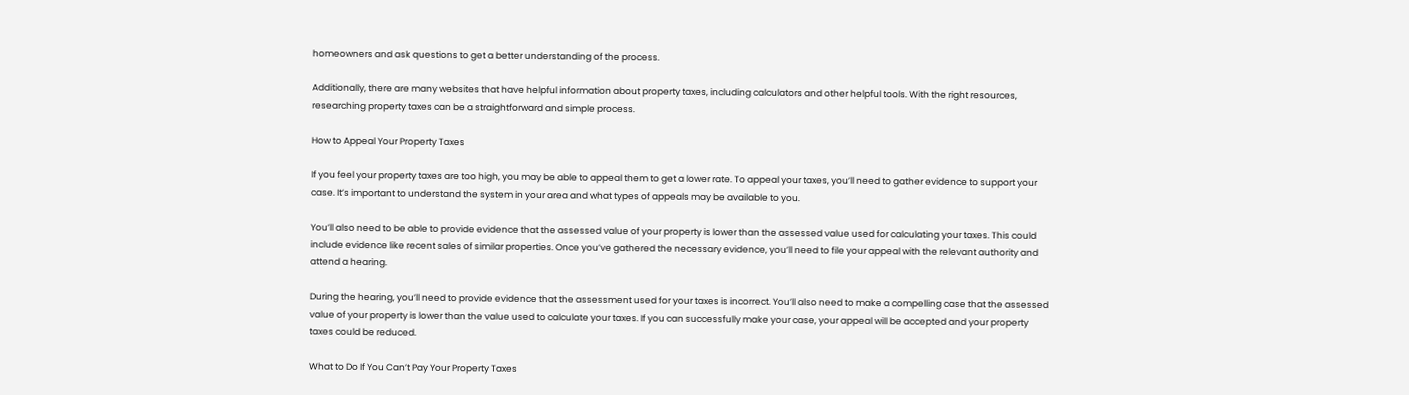homeowners and ask questions to get a better understanding of the process.

Additionally, there are many websites that have helpful information about property taxes, including calculators and other helpful tools. With the right resources, researching property taxes can be a straightforward and simple process.

How to Appeal Your Property Taxes

If you feel your property taxes are too high, you may be able to appeal them to get a lower rate. To appeal your taxes, you’ll need to gather evidence to support your case. It’s important to understand the system in your area and what types of appeals may be available to you.

You’ll also need to be able to provide evidence that the assessed value of your property is lower than the assessed value used for calculating your taxes. This could include evidence like recent sales of similar properties. Once you’ve gathered the necessary evidence, you’ll need to file your appeal with the relevant authority and attend a hearing.

During the hearing, you’ll need to provide evidence that the assessment used for your taxes is incorrect. You’ll also need to make a compelling case that the assessed value of your property is lower than the value used to calculate your taxes. If you can successfully make your case, your appeal will be accepted and your property taxes could be reduced.

What to Do If You Can’t Pay Your Property Taxes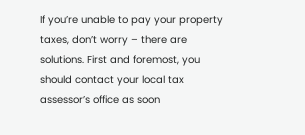If you’re unable to pay your property taxes, don’t worry – there are solutions. First and foremost, you should contact your local tax assessor’s office as soon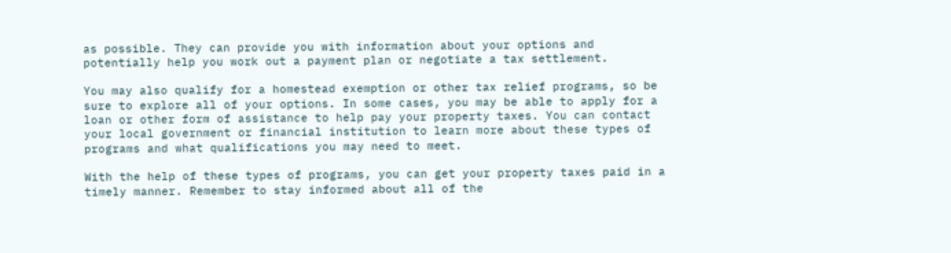as possible. They can provide you with information about your options and potentially help you work out a payment plan or negotiate a tax settlement.

You may also qualify for a homestead exemption or other tax relief programs, so be sure to explore all of your options. In some cases, you may be able to apply for a loan or other form of assistance to help pay your property taxes. You can contact your local government or financial institution to learn more about these types of programs and what qualifications you may need to meet.

With the help of these types of programs, you can get your property taxes paid in a timely manner. Remember to stay informed about all of the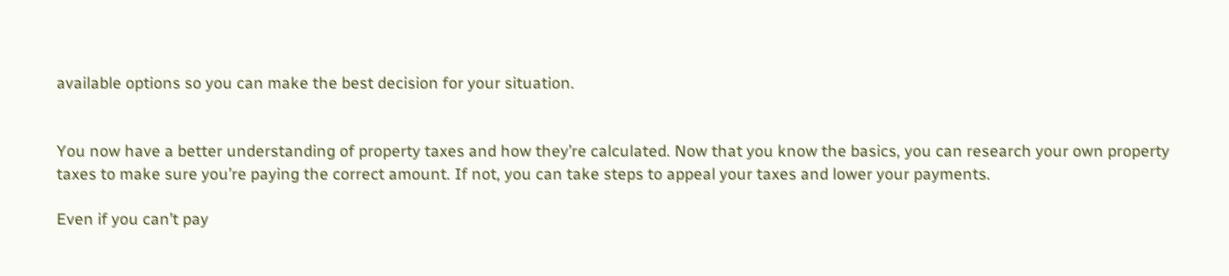available options so you can make the best decision for your situation.


You now have a better understanding of property taxes and how they’re calculated. Now that you know the basics, you can research your own property taxes to make sure you’re paying the correct amount. If not, you can take steps to appeal your taxes and lower your payments.

Even if you can’t pay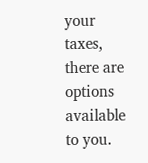your taxes, there are options available to you.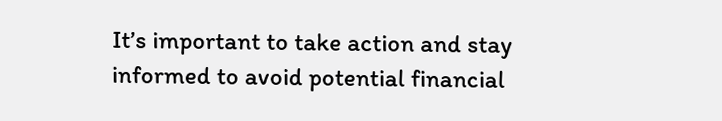It’s important to take action and stay informed to avoid potential financial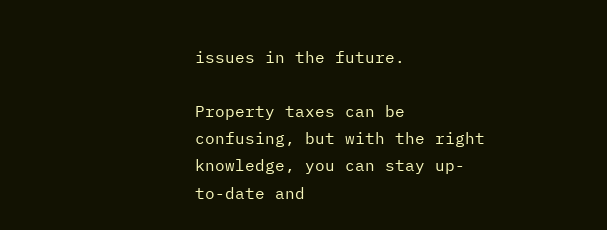issues in the future.

Property taxes can be confusing, but with the right knowledge, you can stay up-to-date and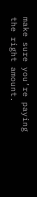make sure you’re paying the right amount.